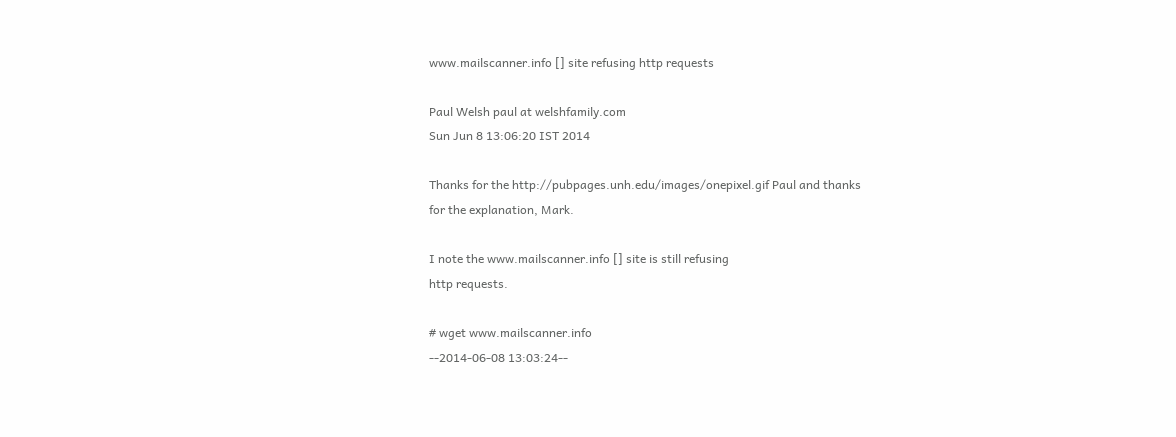www.mailscanner.info [] site refusing http requests

Paul Welsh paul at welshfamily.com
Sun Jun 8 13:06:20 IST 2014

Thanks for the http://pubpages.unh.edu/images/onepixel.gif Paul and thanks
for the explanation, Mark.

I note the www.mailscanner.info [] site is still refusing
http requests.

# wget www.mailscanner.info
--2014-06-08 13:03:24--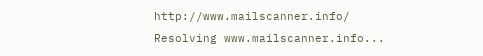http://www.mailscanner.info/
Resolving www.mailscanner.info...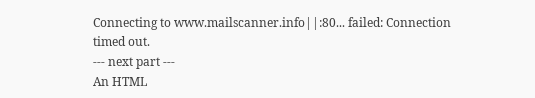Connecting to www.mailscanner.info||:80... failed: Connection
timed out.
--- next part ---
An HTML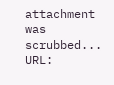attachment was scrubbed...
URL: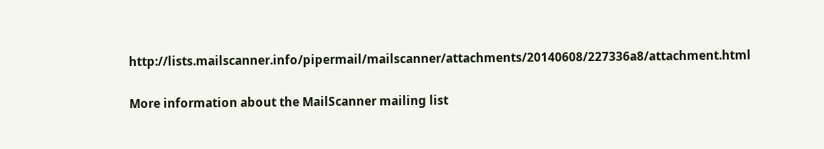http://lists.mailscanner.info/pipermail/mailscanner/attachments/20140608/227336a8/attachment.html

More information about the MailScanner mailing list